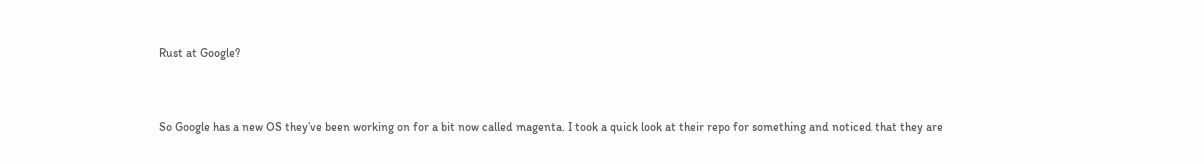Rust at Google?


So Google has a new OS they’ve been working on for a bit now called magenta. I took a quick look at their repo for something and noticed that they are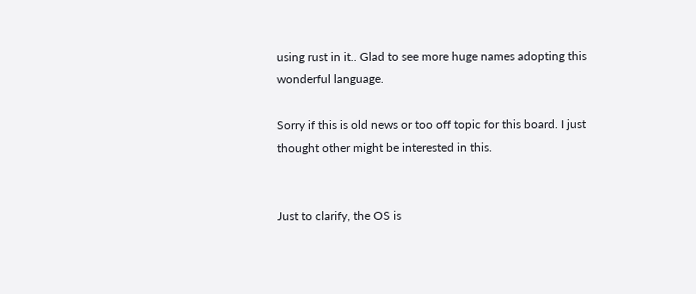using rust in it.. Glad to see more huge names adopting this wonderful language.

Sorry if this is old news or too off topic for this board. I just thought other might be interested in this.


Just to clarify, the OS is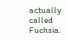actually called Fuchsia.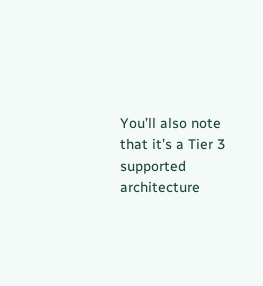You’ll also note that it’s a Tier 3 supported architecture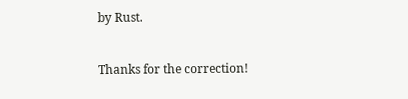by Rust.


Thanks for the correction!